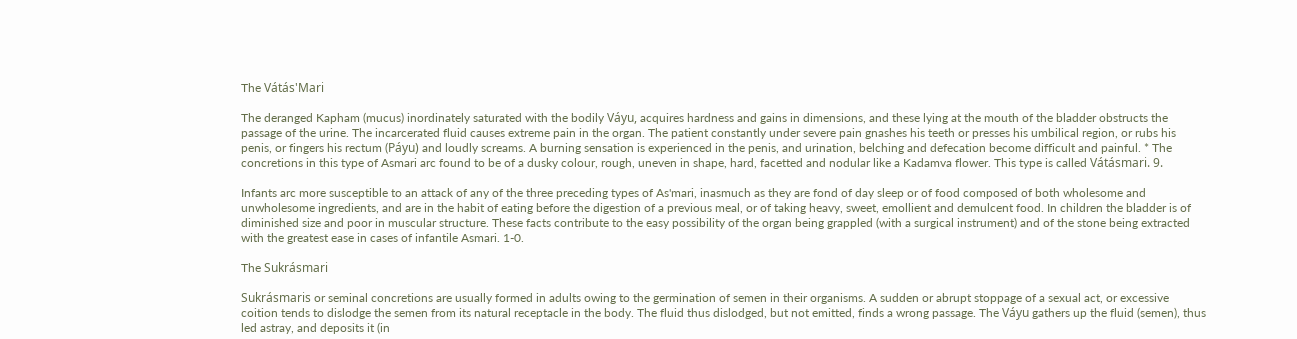The Vátás'Mari

The deranged Kapham (mucus) inordinately saturated with the bodily Váyu, acquires hardness and gains in dimensions, and these lying at the mouth of the bladder obstructs the passage of the urine. The incarcerated fluid causes extreme pain in the organ. The patient constantly under severe pain gnashes his teeth or presses his umbilical region, or rubs his penis, or fingers his rectum (Páyu) and loudly screams. A burning sensation is experienced in the penis, and urination, belching and defecation become difficult and painful. * The concretions in this type of Asmari arc found to be of a dusky colour, rough, uneven in shape, hard, facetted and nodular like a Kadamva flower. This type is called Vátásmari. 9.

Infants arc more susceptible to an attack of any of the three preceding types of As'mari, inasmuch as they are fond of day sleep or of food composed of both wholesome and unwholesome ingredients, and are in the habit of eating before the digestion of a previous meal, or of taking heavy, sweet, emollient and demulcent food. In children the bladder is of diminished size and poor in muscular structure. These facts contribute to the easy possibility of the organ being grappled (with a surgical instrument) and of the stone being extracted with the greatest ease in cases of infantile Asmari. 1-0.

The Sukrásmari

Sukrásmaris or seminal concretions are usually formed in adults owing to the germination of semen in their organisms. A sudden or abrupt stoppage of a sexual act, or excessive coition tends to dislodge the semen from its natural receptacle in the body. The fluid thus dislodged, but not emitted, finds a wrong passage. The Váyu gathers up the fluid (semen), thus led astray, and deposits it (in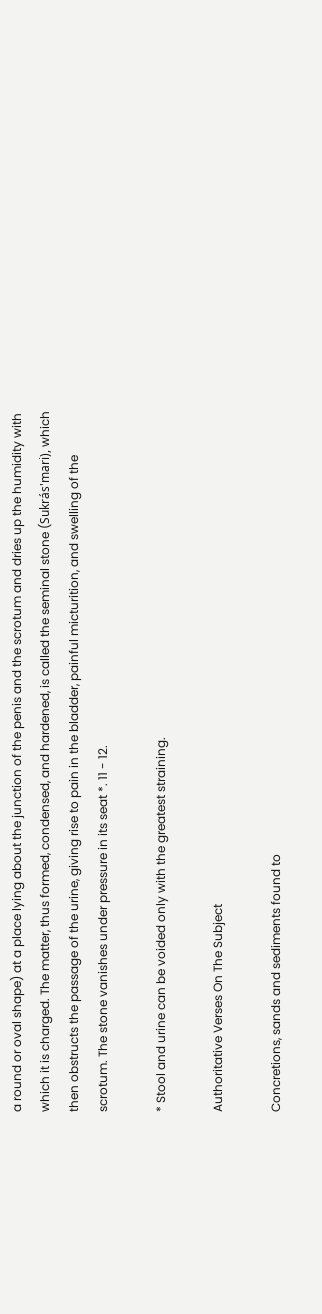a round or oval shape) at a place lying about the junction of the penis and the scrotum and dries up the humidity with which it is charged. The matter, thus formed, condensed, and hardened, is called the seminal stone (Sukrás'mari), which then obstructs the passage of the urine, giving rise to pain in the bladder, painful micturition, and swelling of the scrotum. The stone vanishes under pressure in its seat *. 11 - 12.

* Stool and urine can be voided only with the greatest straining.

Authoritative Verses On The Subject

Concretions, sands and sediments found to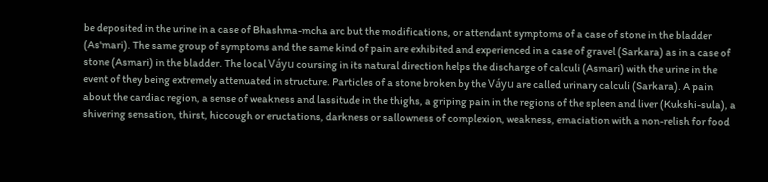be deposited in the urine in a case of Bhashma-mcha arc but the modifications, or attendant symptoms of a case of stone in the bladder (As'mari). The same group of symptoms and the same kind of pain are exhibited and experienced in a case of gravel (Sarkara) as in a case of stone (Asmari) in the bladder. The local Váyu coursing in its natural direction helps the discharge of calculi (Asmari) with the urine in the event of they being extremely attenuated in structure. Particles of a stone broken by the Váyu are called urinary calculi (Sarkara). A pain about the cardiac region, a sense of weakness and lassitude in the thighs, a griping pain in the regions of the spleen and liver (Kukshi-sula), a shivering sensation, thirst, hiccough or eructations, darkness or sallowness of complexion, weakness, emaciation with a non-relish for food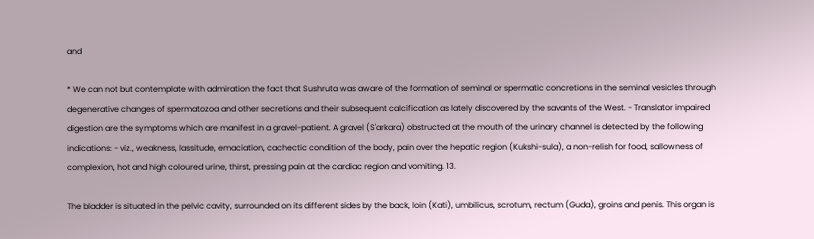and

* We can not but contemplate with admiration the fact that Sushruta was aware of the formation of seminal or spermatic concretions in the seminal vesicles through degenerative changes of spermatozoa and other secretions and their subsequent calcification as lately discovered by the savants of the West. - Translator impaired digestion are the symptoms which are manifest in a gravel-patient. A gravel (S'arkara) obstructed at the mouth of the urinary channel is detected by the following indications: - viz., weakness, lassitude, emaciation, cachectic condition of the body, pain over the hepatic region (Kukshi-sula), a non-relish for food, sallowness of complexion, hot and high coloured urine, thirst, pressing pain at the cardiac region and vomiting. 13.

The bladder is situated in the pelvic cavity, surrounded on its different sides by the back, loin (Kati), umbilicus, scrotum, rectum (Guda), groins and penis. This organ is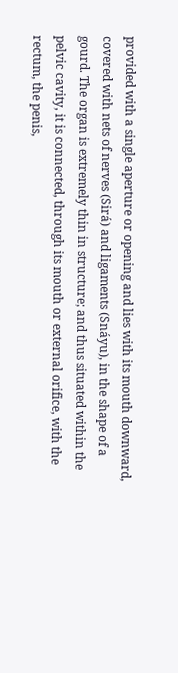provided with a single aperture or opening and lies with its mouth downward, covered with nets of nerves (Sirá) and ligaments (Snáyu), in the shape of a gourd. The organ is extremely thin in structure; and thus situated within the pelvic cavity, it is connected, through its mouth or external orifice, with the rectum, the penis,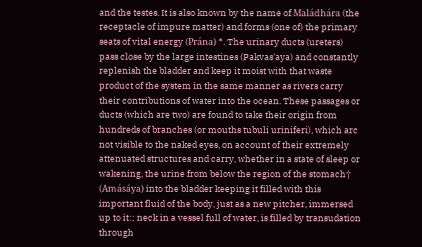and the testes. It is also known by the name of Maládhára (the receptacle of impure matter) and forms (one of) the primary seats of vital energy (Prána) *. The urinary ducts (ureters) pass close by the large intestines (Pakvas'aya) and constantly replenish the bladder and keep it moist with that waste product of the system in the same manner as rivers carry their contributions of water into the ocean. These passages or ducts (which are two) are found to take their origin from hundreds of branches (or mouths tubuli uriniferi), which arc not visible to the naked eyes, on account of their extremely attenuated structures and carry, whether in a state of sleep or wakening, the urine from below the region of the stomach† (Amásáya) into the bladder keeping it filled with this important fluid of the body, just as a new pitcher, immersed up to it:; neck in a vessel full of water, is filled by transudation through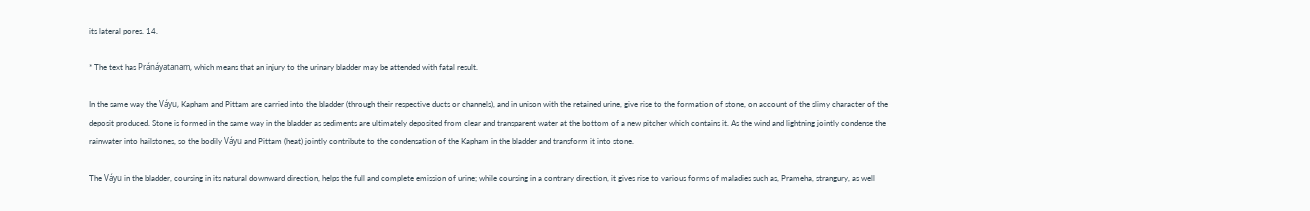its lateral pores. 14.

* The text has Pránáyatanam, which means that an injury to the urinary bladder may be attended with fatal result.

In the same way the Váyu, Kapham and Pittam are carried into the bladder (through their respective ducts or channels), and in unison with the retained urine, give rise to the formation of stone, on account of the slimy character of the deposit produced. Stone is formed in the same way in the bladder as sediments are ultimately deposited from clear and transparent water at the bottom of a new pitcher which contains it. As the wind and lightning jointly condense the rainwater into hailstones, so the bodily Váyu and Pittam (heat) jointly contribute to the condensation of the Kapham in the bladder and transform it into stone.

The Váyu in the bladder, coursing in its natural downward direction, helps the full and complete emission of urine; while coursing in a contrary direction, it gives rise to various forms of maladies such as, Prameha, strangury, as well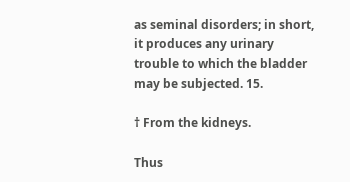as seminal disorders; in short, it produces any urinary trouble to which the bladder may be subjected. 15.

† From the kidneys.

Thus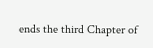ends the third Chapter of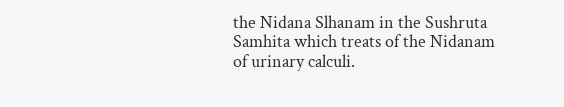the Nidana Slhanam in the Sushruta Samhita which treats of the Nidanam of urinary calculi.